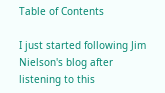Table of Contents

I just started following Jim Nielson's blog after listening to this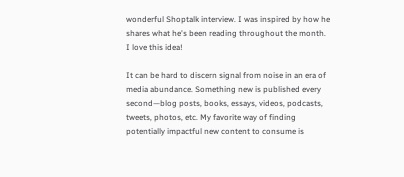wonderful Shoptalk interview. I was inspired by how he shares what he's been reading throughout the month. I love this idea!

It can be hard to discern signal from noise in an era of media abundance. Something new is published every second—blog posts, books, essays, videos, podcasts, tweets, photos, etc. My favorite way of finding potentially impactful new content to consume is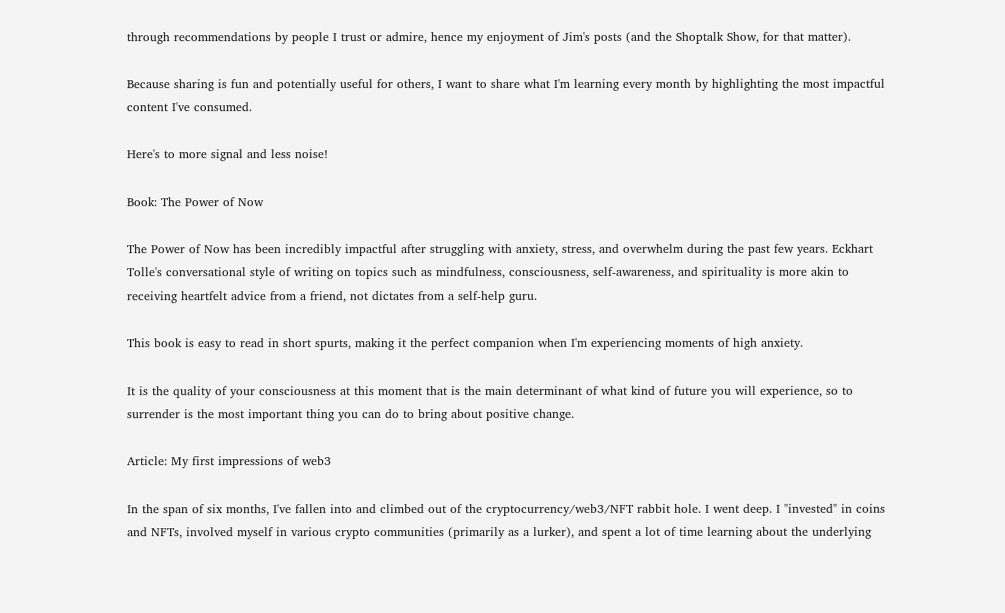through recommendations by people I trust or admire, hence my enjoyment of Jim's posts (and the Shoptalk Show, for that matter).

Because sharing is fun and potentially useful for others, I want to share what I'm learning every month by highlighting the most impactful content I've consumed.

Here's to more signal and less noise!

Book: The Power of Now

The Power of Now has been incredibly impactful after struggling with anxiety, stress, and overwhelm during the past few years. Eckhart Tolle's conversational style of writing on topics such as mindfulness, consciousness, self-awareness, and spirituality is more akin to receiving heartfelt advice from a friend, not dictates from a self-help guru.

This book is easy to read in short spurts, making it the perfect companion when I'm experiencing moments of high anxiety.

It is the quality of your consciousness at this moment that is the main determinant of what kind of future you will experience, so to surrender is the most important thing you can do to bring about positive change.

Article: My first impressions of web3

In the span of six months, I've fallen into and climbed out of the cryptocurrency/web3/NFT rabbit hole. I went deep. I "invested" in coins and NFTs, involved myself in various crypto communities (primarily as a lurker), and spent a lot of time learning about the underlying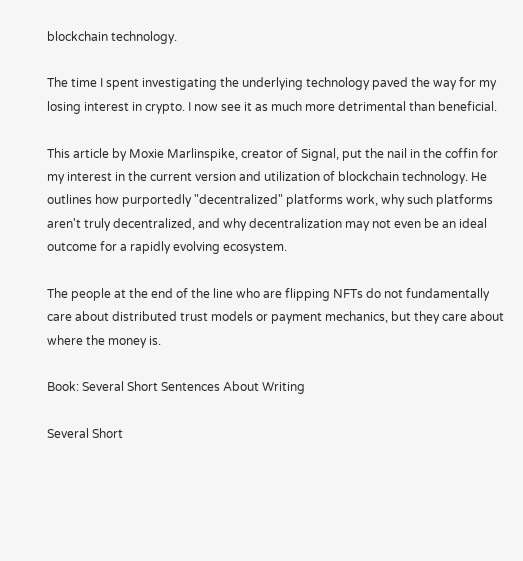blockchain technology.

The time I spent investigating the underlying technology paved the way for my losing interest in crypto. I now see it as much more detrimental than beneficial.

This article by Moxie Marlinspike, creator of Signal, put the nail in the coffin for my interest in the current version and utilization of blockchain technology. He outlines how purportedly "decentralized" platforms work, why such platforms aren't truly decentralized, and why decentralization may not even be an ideal outcome for a rapidly evolving ecosystem.

The people at the end of the line who are flipping NFTs do not fundamentally care about distributed trust models or payment mechanics, but they care about where the money is.

Book: Several Short Sentences About Writing

Several Short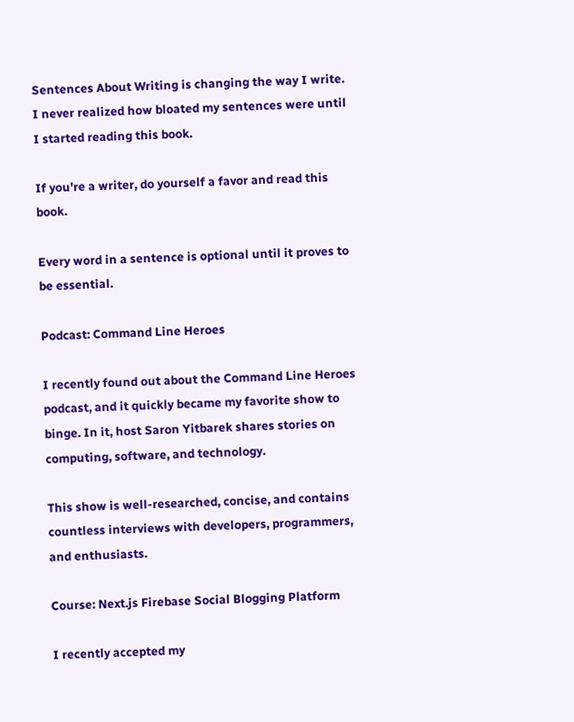Sentences About Writing is changing the way I write. I never realized how bloated my sentences were until I started reading this book.

If you're a writer, do yourself a favor and read this book.

Every word in a sentence is optional until it proves to be essential.

Podcast: Command Line Heroes

I recently found out about the Command Line Heroes podcast, and it quickly became my favorite show to binge. In it, host Saron Yitbarek shares stories on computing, software, and technology.

This show is well-researched, concise, and contains countless interviews with developers, programmers, and enthusiasts.

Course: Next.js Firebase Social Blogging Platform

I recently accepted my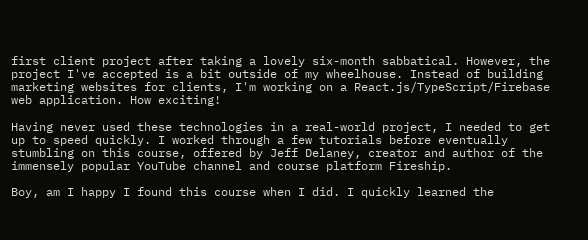first client project after taking a lovely six-month sabbatical. However, the project I've accepted is a bit outside of my wheelhouse. Instead of building marketing websites for clients, I'm working on a React.js/TypeScript/Firebase web application. How exciting!

Having never used these technologies in a real-world project, I needed to get up to speed quickly. I worked through a few tutorials before eventually stumbling on this course, offered by Jeff Delaney, creator and author of the immensely popular YouTube channel and course platform Fireship.

Boy, am I happy I found this course when I did. I quickly learned the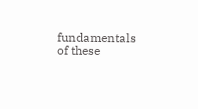fundamentals of these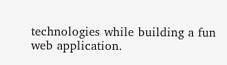technologies while building a fun web application.